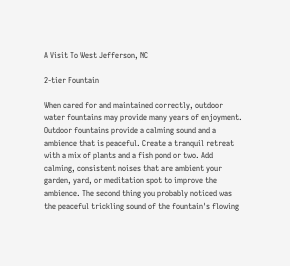A Visit To West Jefferson, NC

2-tier Fountain

When cared for and maintained correctly, outdoor water fountains may provide many years of enjoyment. Outdoor fountains provide a calming sound and a ambience that is peaceful. Create a tranquil retreat with a mix of plants and a fish pond or two. Add calming, consistent noises that are ambient your garden, yard, or meditation spot to improve the ambience. The second thing you probably noticed was the peaceful trickling sound of the fountain's flowing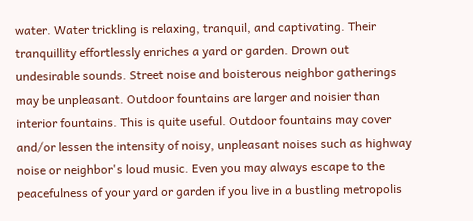water. Water trickling is relaxing, tranquil, and captivating. Their tranquillity effortlessly enriches a yard or garden. Drown out undesirable sounds. Street noise and boisterous neighbor gatherings may be unpleasant. Outdoor fountains are larger and noisier than interior fountains. This is quite useful. Outdoor fountains may cover and/or lessen the intensity of noisy, unpleasant noises such as highway noise or neighbor's loud music. Even you may always escape to the peacefulness of your yard or garden if you live in a bustling metropolis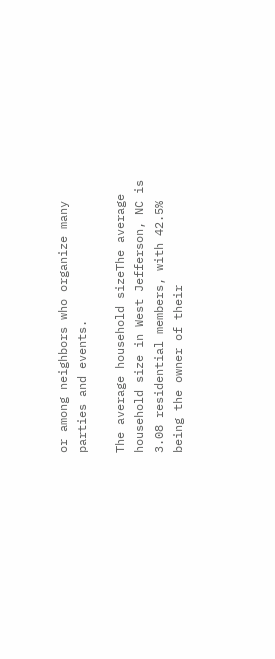or among neighbors who organize many parties and events.

The average household sizeThe average household size in West Jefferson, NC is 3.08 residential members, with 42.5% being the owner of their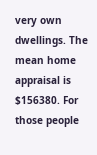very own dwellings. The mean home appraisal is $156380. For those people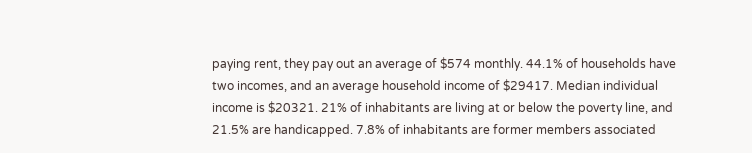paying rent, they pay out an average of $574 monthly. 44.1% of households have two incomes, and an average household income of $29417. Median individual income is $20321. 21% of inhabitants are living at or below the poverty line, and 21.5% are handicapped. 7.8% of inhabitants are former members associated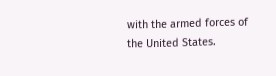with the armed forces of the United States.